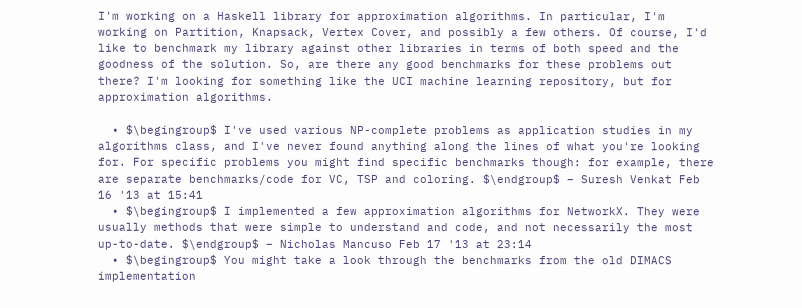I'm working on a Haskell library for approximation algorithms. In particular, I'm working on Partition, Knapsack, Vertex Cover, and possibly a few others. Of course, I'd like to benchmark my library against other libraries in terms of both speed and the goodness of the solution. So, are there any good benchmarks for these problems out there? I'm looking for something like the UCI machine learning repository, but for approximation algorithms.

  • $\begingroup$ I've used various NP-complete problems as application studies in my algorithms class, and I've never found anything along the lines of what you're looking for. For specific problems you might find specific benchmarks though: for example, there are separate benchmarks/code for VC, TSP and coloring. $\endgroup$ – Suresh Venkat Feb 16 '13 at 15:41
  • $\begingroup$ I implemented a few approximation algorithms for NetworkX. They were usually methods that were simple to understand and code, and not necessarily the most up-to-date. $\endgroup$ – Nicholas Mancuso Feb 17 '13 at 23:14
  • $\begingroup$ You might take a look through the benchmarks from the old DIMACS implementation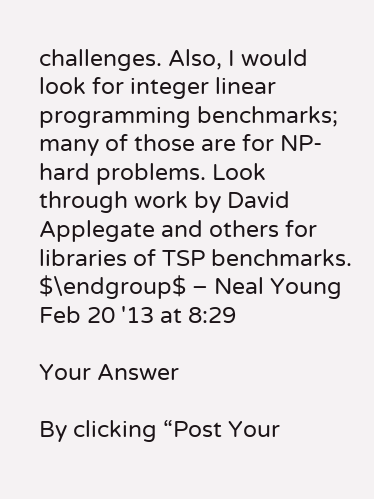challenges. Also, I would look for integer linear programming benchmarks; many of those are for NP-hard problems. Look through work by David Applegate and others for libraries of TSP benchmarks. $\endgroup$ – Neal Young Feb 20 '13 at 8:29

Your Answer

By clicking “Post Your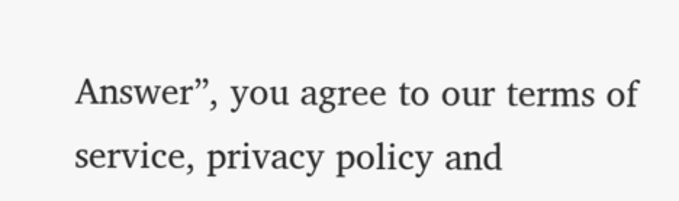Answer”, you agree to our terms of service, privacy policy and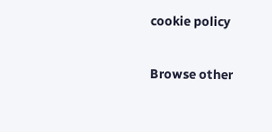cookie policy

Browse other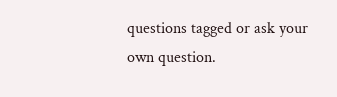questions tagged or ask your own question.